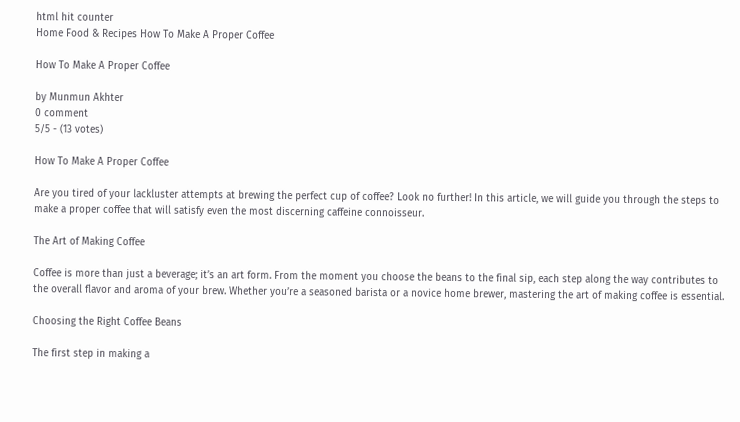html hit counter
Home Food & Recipes How To Make A Proper Coffee

How To Make A Proper Coffee

by Munmun Akhter
0 comment
5/5 - (13 votes)

How To Make A Proper Coffee

Are you tired of your lackluster attempts at brewing the perfect cup of coffee? Look no further! In this article, we will guide you through the steps to make a proper coffee that will satisfy even the most discerning caffeine connoisseur.

The Art of Making Coffee

Coffee is more than just a beverage; it’s an art form. From the moment you choose the beans to the final sip, each step along the way contributes to the overall flavor and aroma of your brew. Whether you’re a seasoned barista or a novice home brewer, mastering the art of making coffee is essential.

Choosing the Right Coffee Beans

The first step in making a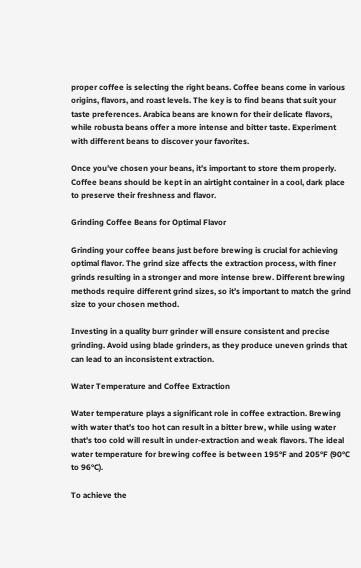proper coffee is selecting the right beans. Coffee beans come in various origins, flavors, and roast levels. The key is to find beans that suit your taste preferences. Arabica beans are known for their delicate flavors, while robusta beans offer a more intense and bitter taste. Experiment with different beans to discover your favorites.

Once you’ve chosen your beans, it’s important to store them properly. Coffee beans should be kept in an airtight container in a cool, dark place to preserve their freshness and flavor.

Grinding Coffee Beans for Optimal Flavor

Grinding your coffee beans just before brewing is crucial for achieving optimal flavor. The grind size affects the extraction process, with finer grinds resulting in a stronger and more intense brew. Different brewing methods require different grind sizes, so it’s important to match the grind size to your chosen method.

Investing in a quality burr grinder will ensure consistent and precise grinding. Avoid using blade grinders, as they produce uneven grinds that can lead to an inconsistent extraction.

Water Temperature and Coffee Extraction

Water temperature plays a significant role in coffee extraction. Brewing with water that’s too hot can result in a bitter brew, while using water that’s too cold will result in under-extraction and weak flavors. The ideal water temperature for brewing coffee is between 195°F and 205°F (90°C to 96°C).

To achieve the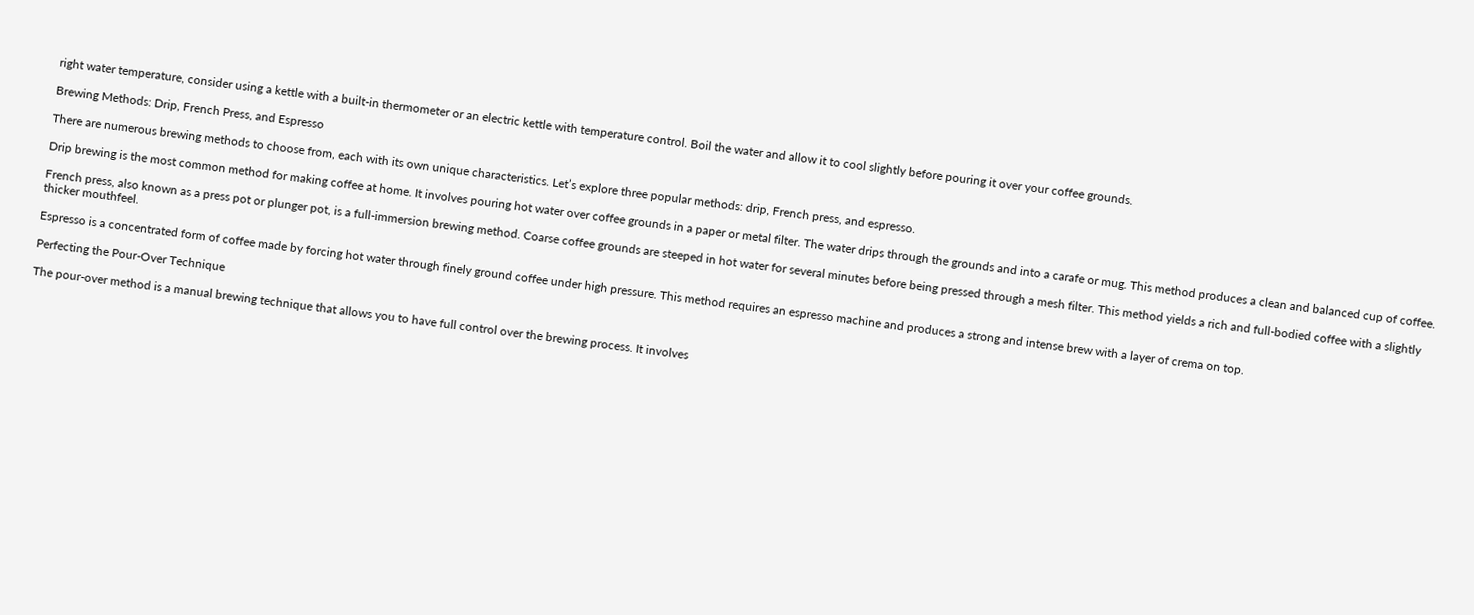right water temperature, consider using a kettle with a built-in thermometer or an electric kettle with temperature control. Boil the water and allow it to cool slightly before pouring it over your coffee grounds.

Brewing Methods: Drip, French Press, and Espresso

There are numerous brewing methods to choose from, each with its own unique characteristics. Let’s explore three popular methods: drip, French press, and espresso.

Drip brewing is the most common method for making coffee at home. It involves pouring hot water over coffee grounds in a paper or metal filter. The water drips through the grounds and into a carafe or mug. This method produces a clean and balanced cup of coffee.

French press, also known as a press pot or plunger pot, is a full-immersion brewing method. Coarse coffee grounds are steeped in hot water for several minutes before being pressed through a mesh filter. This method yields a rich and full-bodied coffee with a slightly thicker mouthfeel.

Espresso is a concentrated form of coffee made by forcing hot water through finely ground coffee under high pressure. This method requires an espresso machine and produces a strong and intense brew with a layer of crema on top.

Perfecting the Pour-Over Technique

The pour-over method is a manual brewing technique that allows you to have full control over the brewing process. It involves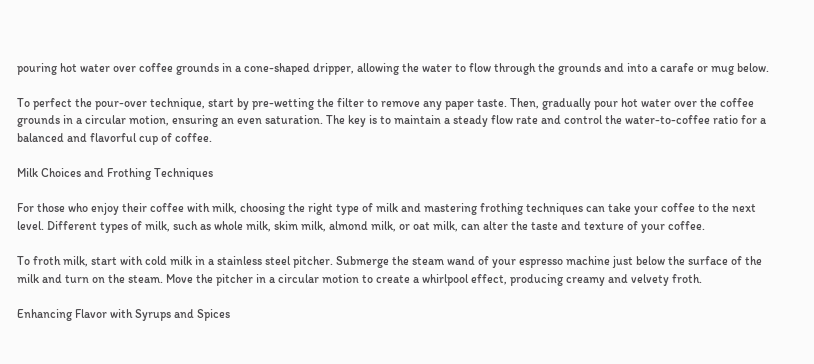pouring hot water over coffee grounds in a cone-shaped dripper, allowing the water to flow through the grounds and into a carafe or mug below.

To perfect the pour-over technique, start by pre-wetting the filter to remove any paper taste. Then, gradually pour hot water over the coffee grounds in a circular motion, ensuring an even saturation. The key is to maintain a steady flow rate and control the water-to-coffee ratio for a balanced and flavorful cup of coffee.

Milk Choices and Frothing Techniques

For those who enjoy their coffee with milk, choosing the right type of milk and mastering frothing techniques can take your coffee to the next level. Different types of milk, such as whole milk, skim milk, almond milk, or oat milk, can alter the taste and texture of your coffee.

To froth milk, start with cold milk in a stainless steel pitcher. Submerge the steam wand of your espresso machine just below the surface of the milk and turn on the steam. Move the pitcher in a circular motion to create a whirlpool effect, producing creamy and velvety froth.

Enhancing Flavor with Syrups and Spices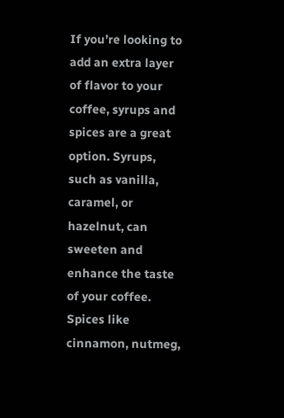If you’re looking to add an extra layer of flavor to your coffee, syrups and spices are a great option. Syrups, such as vanilla, caramel, or hazelnut, can sweeten and enhance the taste of your coffee. Spices like cinnamon, nutmeg,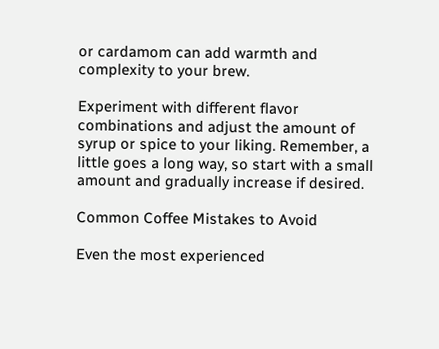or cardamom can add warmth and complexity to your brew.

Experiment with different flavor combinations and adjust the amount of syrup or spice to your liking. Remember, a little goes a long way, so start with a small amount and gradually increase if desired.

Common Coffee Mistakes to Avoid

Even the most experienced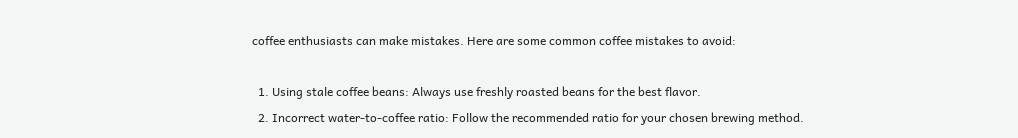coffee enthusiasts can make mistakes. Here are some common coffee mistakes to avoid:

  1. Using stale coffee beans: Always use freshly roasted beans for the best flavor.
  2. Incorrect water-to-coffee ratio: Follow the recommended ratio for your chosen brewing method.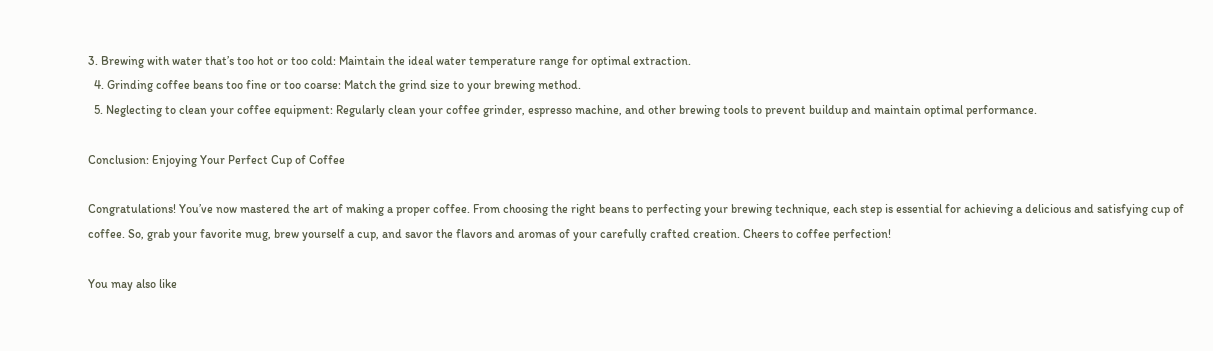3. Brewing with water that’s too hot or too cold: Maintain the ideal water temperature range for optimal extraction.
  4. Grinding coffee beans too fine or too coarse: Match the grind size to your brewing method.
  5. Neglecting to clean your coffee equipment: Regularly clean your coffee grinder, espresso machine, and other brewing tools to prevent buildup and maintain optimal performance.

Conclusion: Enjoying Your Perfect Cup of Coffee

Congratulations! You’ve now mastered the art of making a proper coffee. From choosing the right beans to perfecting your brewing technique, each step is essential for achieving a delicious and satisfying cup of coffee. So, grab your favorite mug, brew yourself a cup, and savor the flavors and aromas of your carefully crafted creation. Cheers to coffee perfection!

You may also like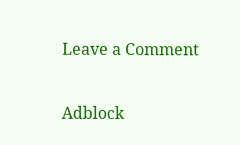Leave a Comment

Adblock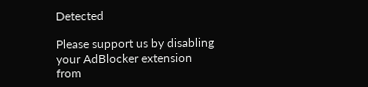Detected

Please support us by disabling your AdBlocker extension from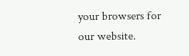your browsers for our website.